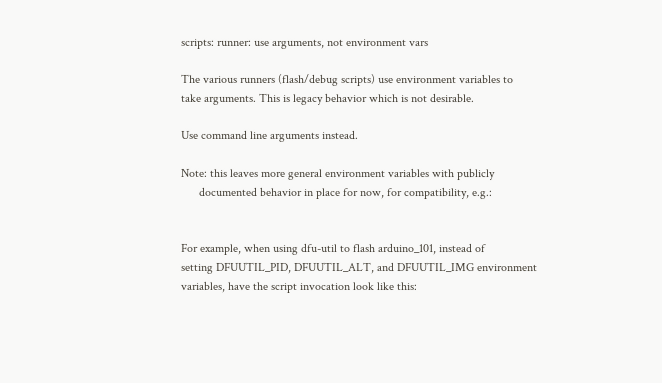scripts: runner: use arguments, not environment vars

The various runners (flash/debug scripts) use environment variables to
take arguments. This is legacy behavior which is not desirable.

Use command line arguments instead.

Note: this leaves more general environment variables with publicly
      documented behavior in place for now, for compatibility, e.g.:


For example, when using dfu-util to flash arduino_101, instead of
setting DFUUTIL_PID, DFUUTIL_ALT, and DFUUTIL_IMG environment
variables, have the script invocation look like this: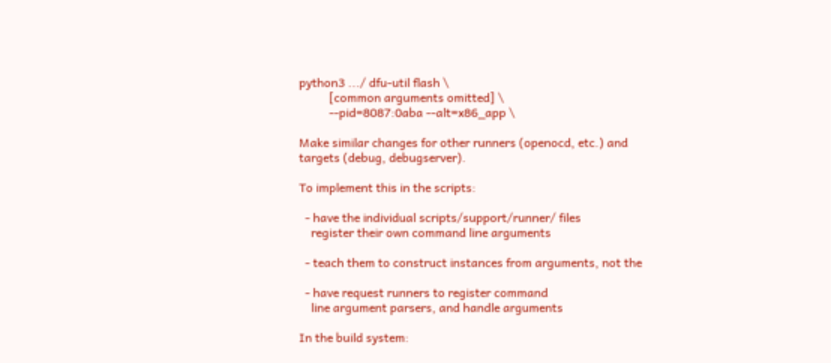python3 .../ dfu-util flash \
          [common arguments omitted] \
          --pid=8087:0aba --alt=x86_app \

Make similar changes for other runners (openocd, etc.) and
targets (debug, debugserver).

To implement this in the scripts:

  - have the individual scripts/support/runner/ files
    register their own command line arguments

  - teach them to construct instances from arguments, not the

  - have request runners to register command
    line argument parsers, and handle arguments

In the build system: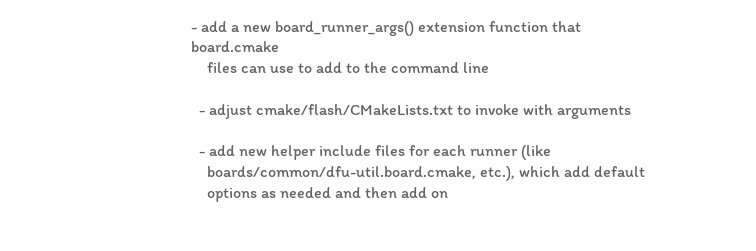- add a new board_runner_args() extension function that board.cmake
    files can use to add to the command line

  - adjust cmake/flash/CMakeLists.txt to invoke with arguments

  - add new helper include files for each runner (like
    boards/common/dfu-util.board.cmake, etc.), which add default
    options as needed and then add on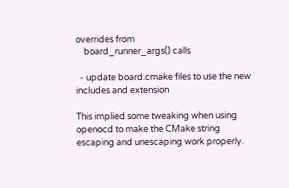overrides from
    board_runner_args() calls

  - update board.cmake files to use the new includes and extension

This implied some tweaking when using openocd to make the CMake string
escaping and unescaping work properly.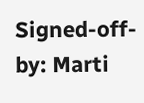Signed-off-by: Marti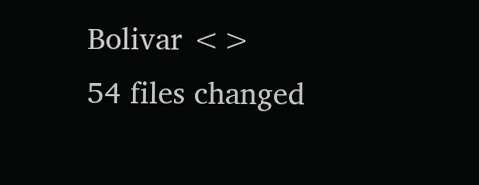Bolivar <>
54 files changed